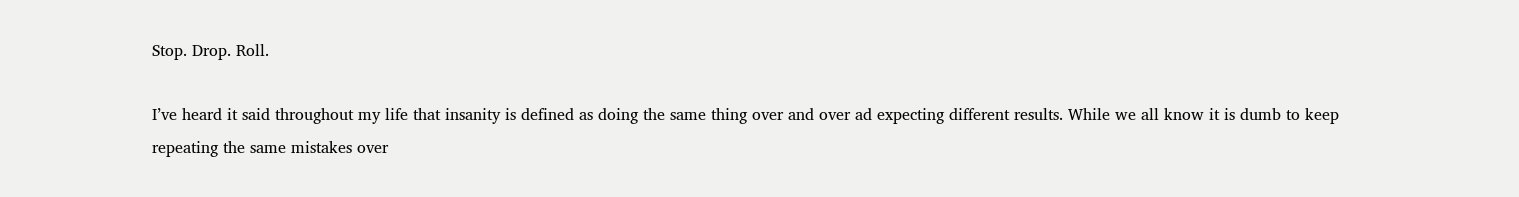Stop. Drop. Roll.

I’ve heard it said throughout my life that insanity is defined as doing the same thing over and over ad expecting different results. While we all know it is dumb to keep repeating the same mistakes over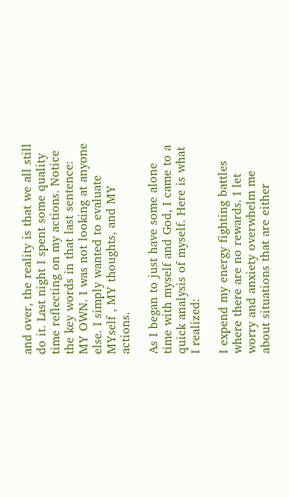and over, the reality is that we all still do it. Last night I spent some quality time reflecting on my actions. Notice the key words in that last sentence: MY OWN. I was not looking at anyone else. I simply wanted to evaluate MYself , MY thoughts, and MY actions.

As I began to just have some alone time with myself and God, I came to a quick analysis of myself. Here is what I realized:

I expend my energy fighting battles where there are no rewards. I let worry and anxiety overwhelm me about situations that are either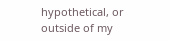hypothetical, or outside of my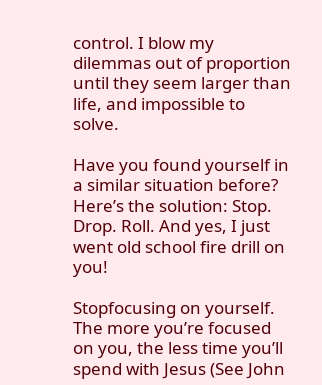control. I blow my dilemmas out of proportion until they seem larger than life, and impossible to solve.

Have you found yourself in a similar situation before? Here’s the solution: Stop. Drop. Roll. And yes, I just went old school fire drill on you!

Stopfocusing on yourself. The more you’re focused on you, the less time you’ll spend with Jesus (See John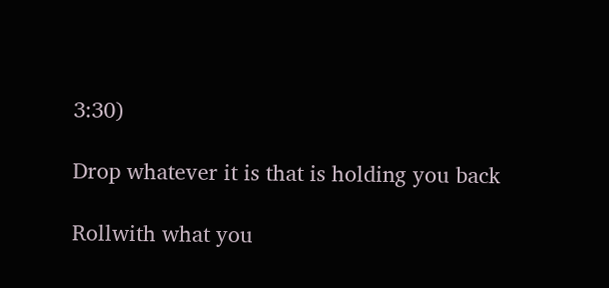3:30)

Drop whatever it is that is holding you back

Rollwith what you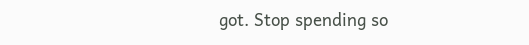got. Stop spending so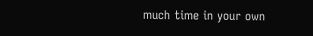much time in your own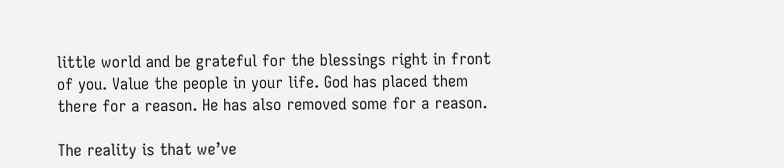little world and be grateful for the blessings right in front of you. Value the people in your life. God has placed them there for a reason. He has also removed some for a reason.

The reality is that we’ve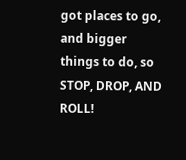got places to go, and bigger things to do, so STOP, DROP, AND ROLL!